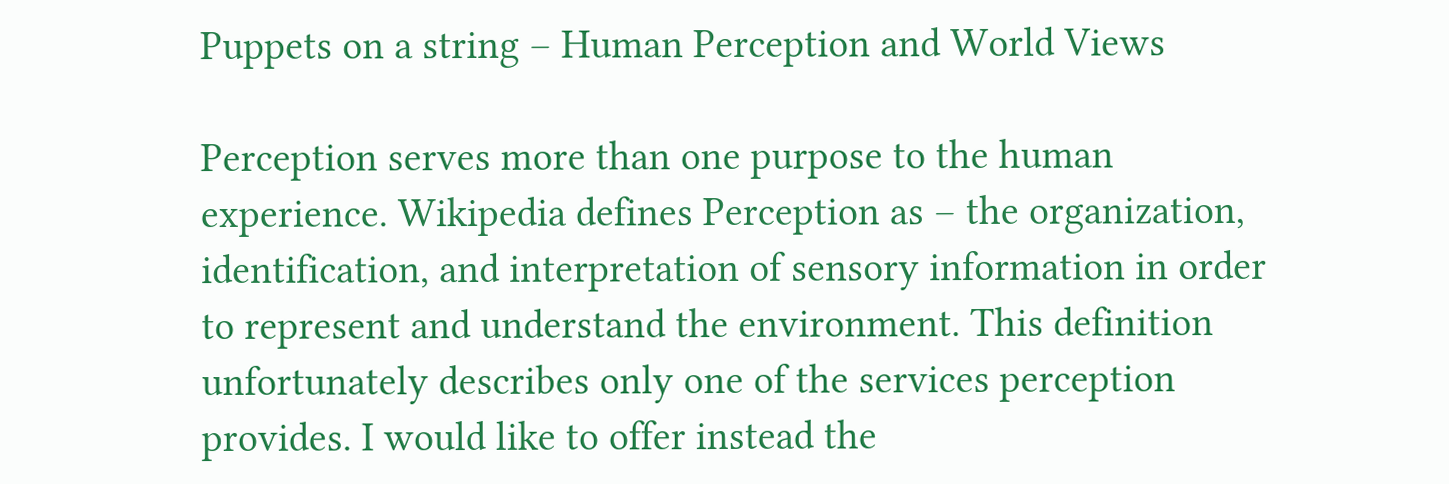Puppets on a string – Human Perception and World Views

Perception serves more than one purpose to the human experience. Wikipedia defines Perception as – the organization, identification, and interpretation of sensory information in order to represent and understand the environment. This definition unfortunately describes only one of the services perception provides. I would like to offer instead the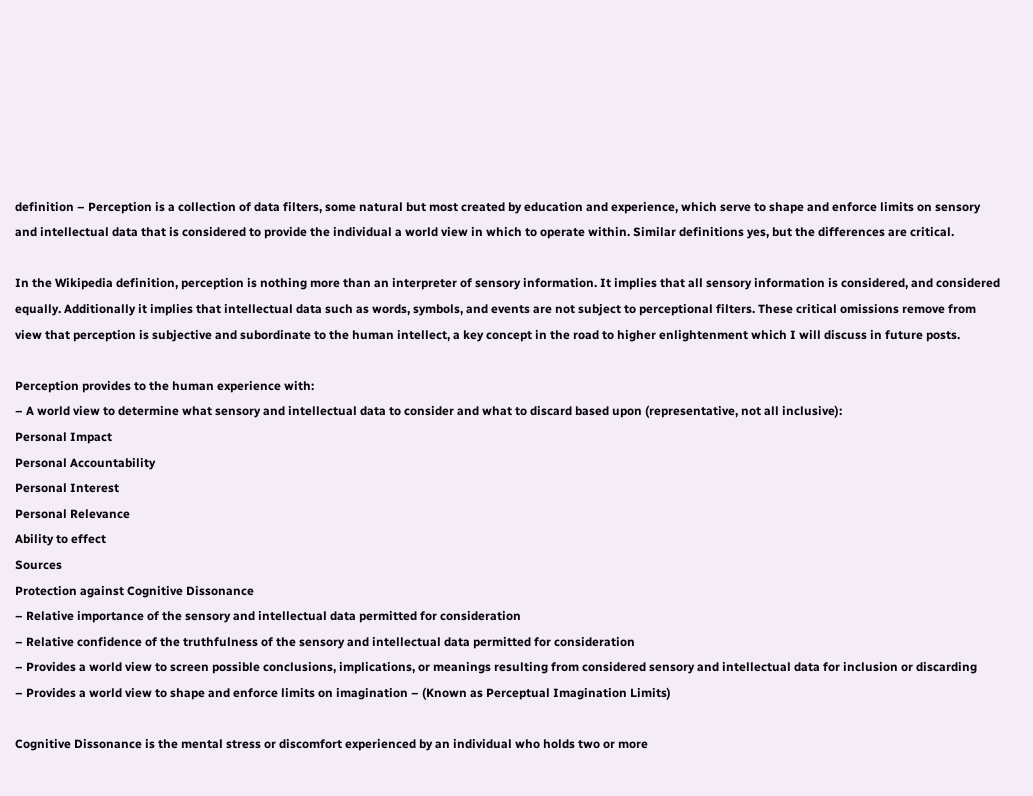definition – Perception is a collection of data filters, some natural but most created by education and experience, which serve to shape and enforce limits on sensory and intellectual data that is considered to provide the individual a world view in which to operate within. Similar definitions yes, but the differences are critical.

In the Wikipedia definition, perception is nothing more than an interpreter of sensory information. It implies that all sensory information is considered, and considered equally. Additionally it implies that intellectual data such as words, symbols, and events are not subject to perceptional filters. These critical omissions remove from view that perception is subjective and subordinate to the human intellect, a key concept in the road to higher enlightenment which I will discuss in future posts.

Perception provides to the human experience with:
– A world view to determine what sensory and intellectual data to consider and what to discard based upon (representative, not all inclusive):
Personal Impact
Personal Accountability
Personal Interest
Personal Relevance
Ability to effect
Sources
Protection against Cognitive Dissonance
– Relative importance of the sensory and intellectual data permitted for consideration
– Relative confidence of the truthfulness of the sensory and intellectual data permitted for consideration
– Provides a world view to screen possible conclusions, implications, or meanings resulting from considered sensory and intellectual data for inclusion or discarding
– Provides a world view to shape and enforce limits on imagination – (Known as Perceptual Imagination Limits)

Cognitive Dissonance is the mental stress or discomfort experienced by an individual who holds two or more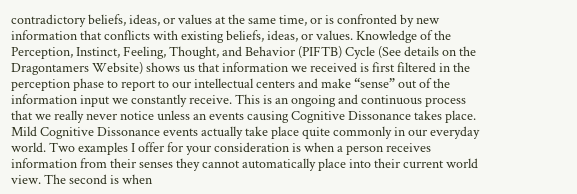contradictory beliefs, ideas, or values at the same time, or is confronted by new information that conflicts with existing beliefs, ideas, or values. Knowledge of the Perception, Instinct, Feeling, Thought, and Behavior (PIFTB) Cycle (See details on the Dragontamers Website) shows us that information we received is first filtered in the perception phase to report to our intellectual centers and make “sense” out of the information input we constantly receive. This is an ongoing and continuous process that we really never notice unless an events causing Cognitive Dissonance takes place. Mild Cognitive Dissonance events actually take place quite commonly in our everyday world. Two examples I offer for your consideration is when a person receives information from their senses they cannot automatically place into their current world view. The second is when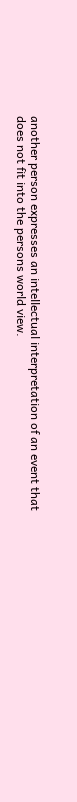another person expresses an intellectual interpretation of an event that does not fit into the persons world view.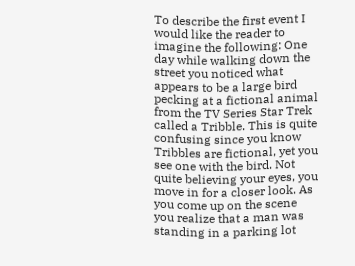To describe the first event I would like the reader to imagine the following: One day while walking down the street you noticed what appears to be a large bird pecking at a fictional animal from the TV Series Star Trek called a Tribble. This is quite confusing since you know Tribbles are fictional, yet you see one with the bird. Not quite believing your eyes, you move in for a closer look. As you come up on the scene you realize that a man was standing in a parking lot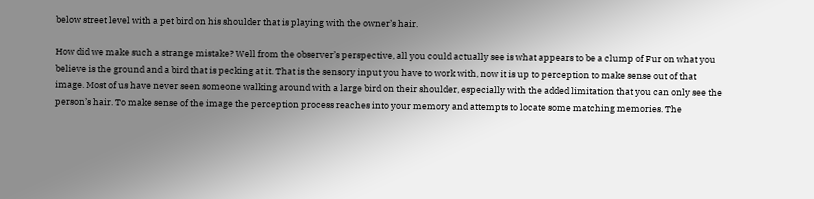below street level with a pet bird on his shoulder that is playing with the owner’s hair.

How did we make such a strange mistake? Well from the observer’s perspective, all you could actually see is what appears to be a clump of Fur on what you believe is the ground and a bird that is pecking at it. That is the sensory input you have to work with, now it is up to perception to make sense out of that image. Most of us have never seen someone walking around with a large bird on their shoulder, especially with the added limitation that you can only see the person’s hair. To make sense of the image the perception process reaches into your memory and attempts to locate some matching memories. The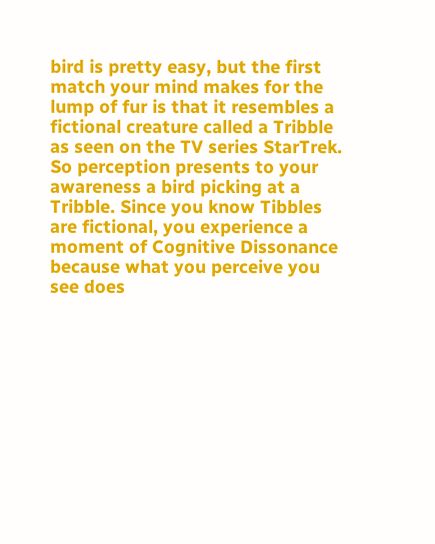bird is pretty easy, but the first match your mind makes for the lump of fur is that it resembles a fictional creature called a Tribble as seen on the TV series StarTrek. So perception presents to your awareness a bird picking at a Tribble. Since you know Tibbles are fictional, you experience a moment of Cognitive Dissonance because what you perceive you see does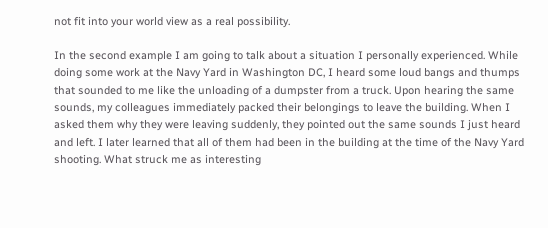not fit into your world view as a real possibility.

In the second example I am going to talk about a situation I personally experienced. While doing some work at the Navy Yard in Washington DC, I heard some loud bangs and thumps that sounded to me like the unloading of a dumpster from a truck. Upon hearing the same sounds, my colleagues immediately packed their belongings to leave the building. When I asked them why they were leaving suddenly, they pointed out the same sounds I just heard and left. I later learned that all of them had been in the building at the time of the Navy Yard shooting. What struck me as interesting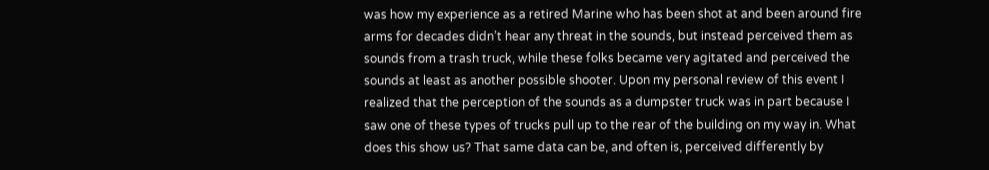was how my experience as a retired Marine who has been shot at and been around fire arms for decades didn’t hear any threat in the sounds, but instead perceived them as sounds from a trash truck, while these folks became very agitated and perceived the sounds at least as another possible shooter. Upon my personal review of this event I realized that the perception of the sounds as a dumpster truck was in part because I saw one of these types of trucks pull up to the rear of the building on my way in. What does this show us? That same data can be, and often is, perceived differently by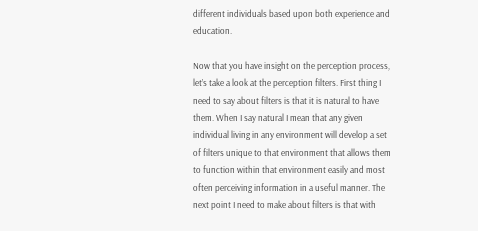different individuals based upon both experience and education.

Now that you have insight on the perception process, let’s take a look at the perception filters. First thing I need to say about filters is that it is natural to have them. When I say natural I mean that any given individual living in any environment will develop a set of filters unique to that environment that allows them to function within that environment easily and most often perceiving information in a useful manner. The next point I need to make about filters is that with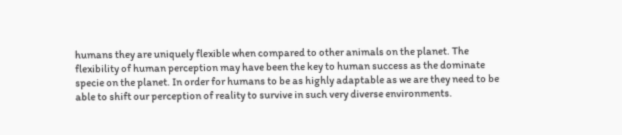humans they are uniquely flexible when compared to other animals on the planet. The flexibility of human perception may have been the key to human success as the dominate specie on the planet. In order for humans to be as highly adaptable as we are they need to be able to shift our perception of reality to survive in such very diverse environments.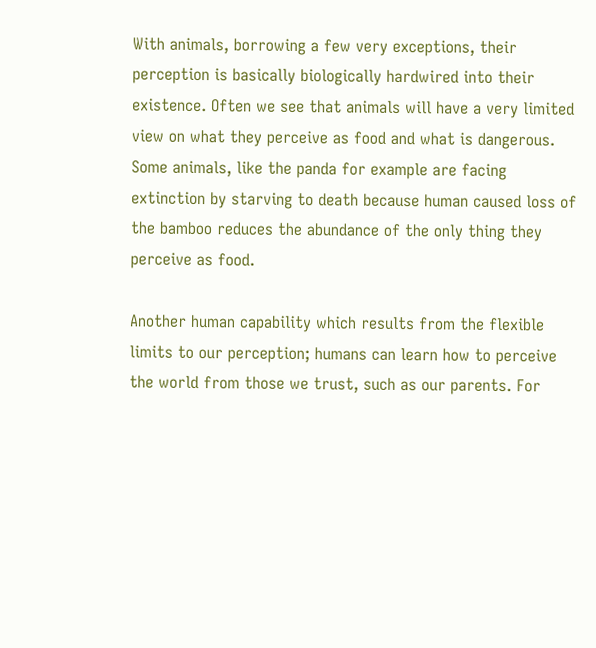With animals, borrowing a few very exceptions, their perception is basically biologically hardwired into their existence. Often we see that animals will have a very limited view on what they perceive as food and what is dangerous. Some animals, like the panda for example are facing extinction by starving to death because human caused loss of the bamboo reduces the abundance of the only thing they perceive as food.

Another human capability which results from the flexible limits to our perception; humans can learn how to perceive the world from those we trust, such as our parents. For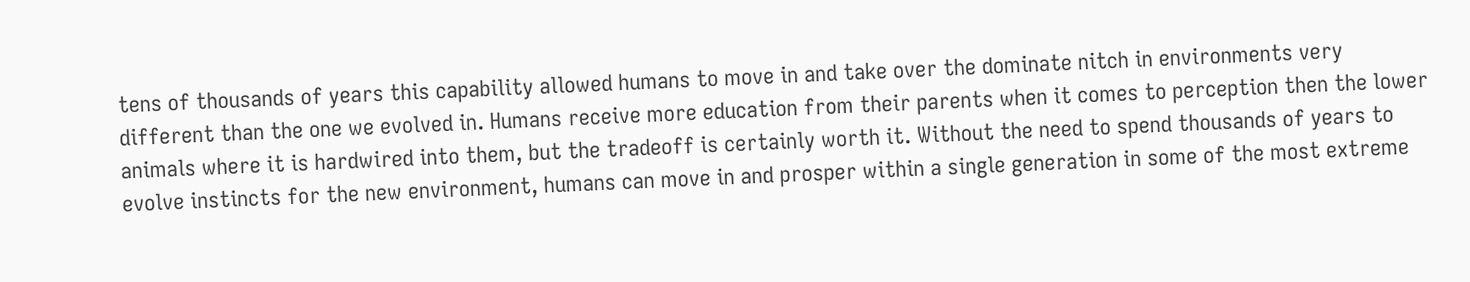tens of thousands of years this capability allowed humans to move in and take over the dominate nitch in environments very different than the one we evolved in. Humans receive more education from their parents when it comes to perception then the lower animals where it is hardwired into them, but the tradeoff is certainly worth it. Without the need to spend thousands of years to evolve instincts for the new environment, humans can move in and prosper within a single generation in some of the most extreme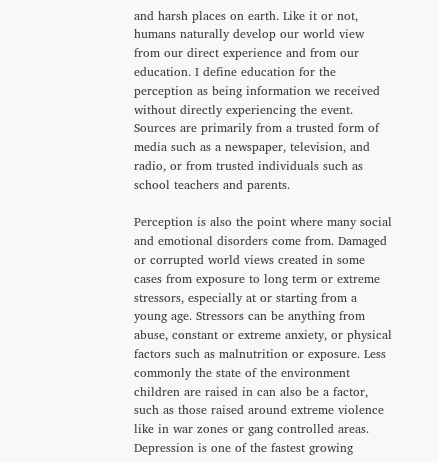and harsh places on earth. Like it or not, humans naturally develop our world view from our direct experience and from our education. I define education for the perception as being information we received without directly experiencing the event. Sources are primarily from a trusted form of media such as a newspaper, television, and radio, or from trusted individuals such as school teachers and parents.

Perception is also the point where many social and emotional disorders come from. Damaged or corrupted world views created in some cases from exposure to long term or extreme stressors, especially at or starting from a young age. Stressors can be anything from abuse, constant or extreme anxiety, or physical factors such as malnutrition or exposure. Less commonly the state of the environment children are raised in can also be a factor, such as those raised around extreme violence like in war zones or gang controlled areas. Depression is one of the fastest growing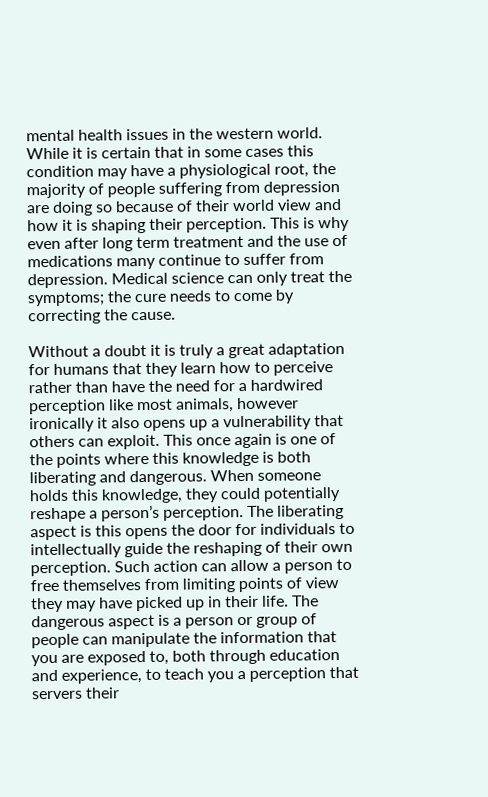mental health issues in the western world. While it is certain that in some cases this condition may have a physiological root, the majority of people suffering from depression are doing so because of their world view and how it is shaping their perception. This is why even after long term treatment and the use of medications many continue to suffer from depression. Medical science can only treat the symptoms; the cure needs to come by correcting the cause.

Without a doubt it is truly a great adaptation for humans that they learn how to perceive rather than have the need for a hardwired perception like most animals, however ironically it also opens up a vulnerability that others can exploit. This once again is one of the points where this knowledge is both liberating and dangerous. When someone holds this knowledge, they could potentially reshape a person’s perception. The liberating aspect is this opens the door for individuals to intellectually guide the reshaping of their own perception. Such action can allow a person to free themselves from limiting points of view they may have picked up in their life. The dangerous aspect is a person or group of people can manipulate the information that you are exposed to, both through education and experience, to teach you a perception that servers their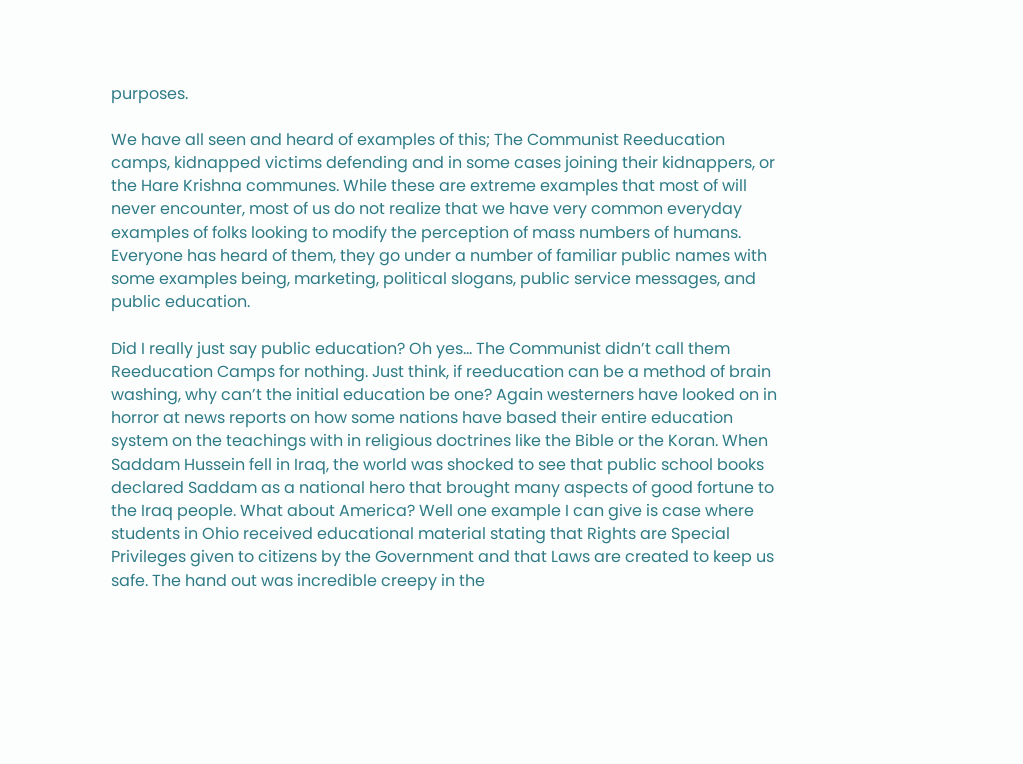purposes.

We have all seen and heard of examples of this; The Communist Reeducation camps, kidnapped victims defending and in some cases joining their kidnappers, or the Hare Krishna communes. While these are extreme examples that most of will never encounter, most of us do not realize that we have very common everyday examples of folks looking to modify the perception of mass numbers of humans. Everyone has heard of them, they go under a number of familiar public names with some examples being, marketing, political slogans, public service messages, and public education.

Did I really just say public education? Oh yes… The Communist didn’t call them Reeducation Camps for nothing. Just think, if reeducation can be a method of brain washing, why can’t the initial education be one? Again westerners have looked on in horror at news reports on how some nations have based their entire education system on the teachings with in religious doctrines like the Bible or the Koran. When Saddam Hussein fell in Iraq, the world was shocked to see that public school books declared Saddam as a national hero that brought many aspects of good fortune to the Iraq people. What about America? Well one example I can give is case where students in Ohio received educational material stating that Rights are Special Privileges given to citizens by the Government and that Laws are created to keep us safe. The hand out was incredible creepy in the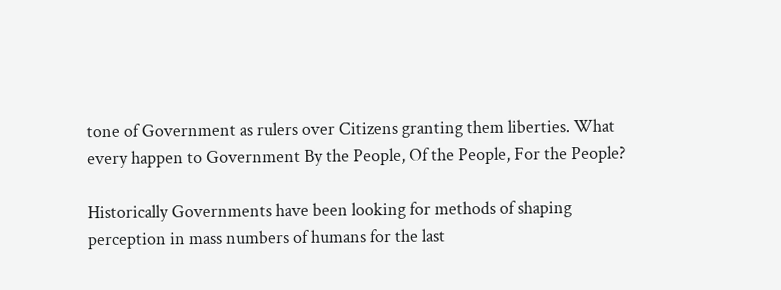tone of Government as rulers over Citizens granting them liberties. What every happen to Government By the People, Of the People, For the People?

Historically Governments have been looking for methods of shaping perception in mass numbers of humans for the last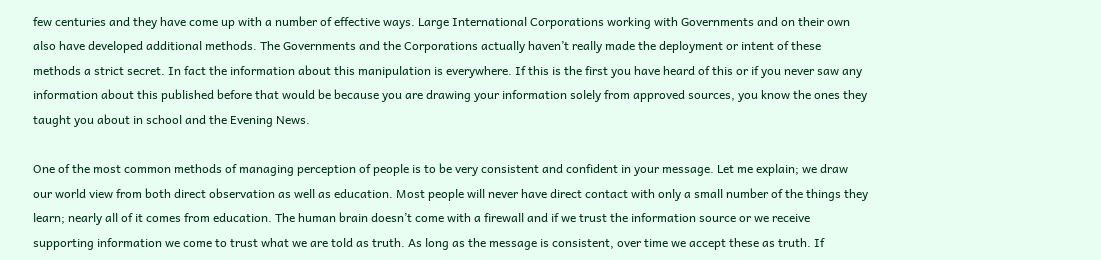few centuries and they have come up with a number of effective ways. Large International Corporations working with Governments and on their own also have developed additional methods. The Governments and the Corporations actually haven’t really made the deployment or intent of these methods a strict secret. In fact the information about this manipulation is everywhere. If this is the first you have heard of this or if you never saw any information about this published before that would be because you are drawing your information solely from approved sources, you know the ones they taught you about in school and the Evening News.

One of the most common methods of managing perception of people is to be very consistent and confident in your message. Let me explain; we draw our world view from both direct observation as well as education. Most people will never have direct contact with only a small number of the things they learn; nearly all of it comes from education. The human brain doesn’t come with a firewall and if we trust the information source or we receive supporting information we come to trust what we are told as truth. As long as the message is consistent, over time we accept these as truth. If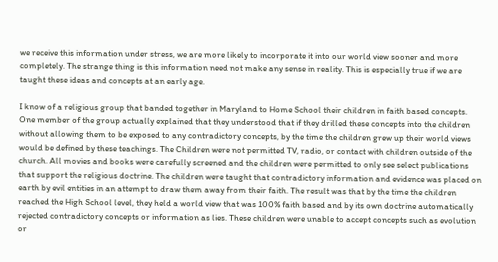we receive this information under stress, we are more likely to incorporate it into our world view sooner and more completely. The strange thing is this information need not make any sense in reality. This is especially true if we are taught these ideas and concepts at an early age.

I know of a religious group that banded together in Maryland to Home School their children in faith based concepts. One member of the group actually explained that they understood that if they drilled these concepts into the children without allowing them to be exposed to any contradictory concepts, by the time the children grew up their world views would be defined by these teachings. The Children were not permitted TV, radio, or contact with children outside of the church. All movies and books were carefully screened and the children were permitted to only see select publications that support the religious doctrine. The children were taught that contradictory information and evidence was placed on earth by evil entities in an attempt to draw them away from their faith. The result was that by the time the children reached the High School level, they held a world view that was 100% faith based and by its own doctrine automatically rejected contradictory concepts or information as lies. These children were unable to accept concepts such as evolution or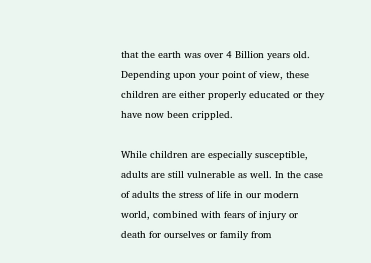that the earth was over 4 Billion years old. Depending upon your point of view, these children are either properly educated or they have now been crippled.

While children are especially susceptible, adults are still vulnerable as well. In the case of adults the stress of life in our modern world, combined with fears of injury or death for ourselves or family from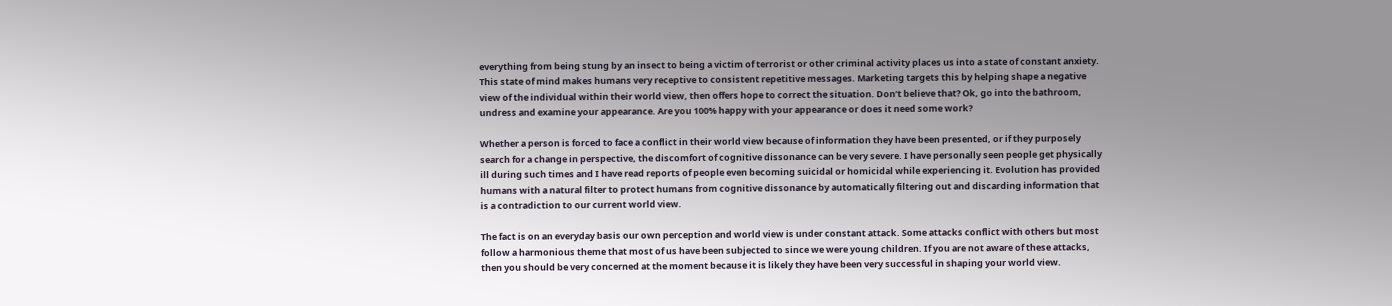everything from being stung by an insect to being a victim of terrorist or other criminal activity places us into a state of constant anxiety. This state of mind makes humans very receptive to consistent repetitive messages. Marketing targets this by helping shape a negative view of the individual within their world view, then offers hope to correct the situation. Don’t believe that? Ok, go into the bathroom, undress and examine your appearance. Are you 100% happy with your appearance or does it need some work?

Whether a person is forced to face a conflict in their world view because of information they have been presented, or if they purposely search for a change in perspective, the discomfort of cognitive dissonance can be very severe. I have personally seen people get physically ill during such times and I have read reports of people even becoming suicidal or homicidal while experiencing it. Evolution has provided humans with a natural filter to protect humans from cognitive dissonance by automatically filtering out and discarding information that is a contradiction to our current world view.

The fact is on an everyday basis our own perception and world view is under constant attack. Some attacks conflict with others but most follow a harmonious theme that most of us have been subjected to since we were young children. If you are not aware of these attacks, then you should be very concerned at the moment because it is likely they have been very successful in shaping your world view.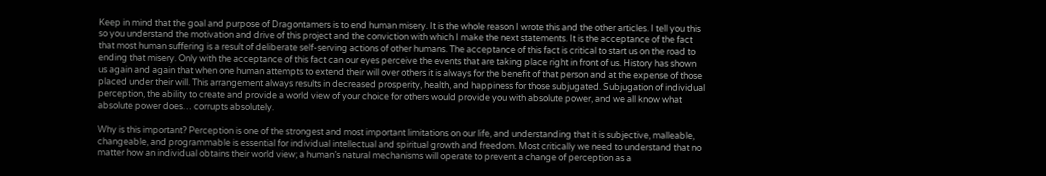Keep in mind that the goal and purpose of Dragontamers is to end human misery. It is the whole reason I wrote this and the other articles. I tell you this so you understand the motivation and drive of this project and the conviction with which I make the next statements. It is the acceptance of the fact that most human suffering is a result of deliberate self-serving actions of other humans. The acceptance of this fact is critical to start us on the road to ending that misery. Only with the acceptance of this fact can our eyes perceive the events that are taking place right in front of us. History has shown us again and again that when one human attempts to extend their will over others it is always for the benefit of that person and at the expense of those placed under their will. This arrangement always results in decreased prosperity, health, and happiness for those subjugated. Subjugation of individual perception, the ability to create and provide a world view of your choice for others would provide you with absolute power, and we all know what absolute power does… corrupts absolutely.

Why is this important? Perception is one of the strongest and most important limitations on our life, and understanding that it is subjective, malleable, changeable, and programmable is essential for individual intellectual and spiritual growth and freedom. Most critically we need to understand that no matter how an individual obtains their world view; a human’s natural mechanisms will operate to prevent a change of perception as a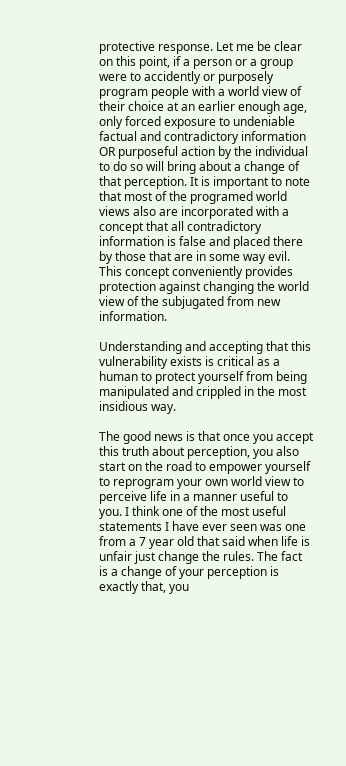protective response. Let me be clear on this point, if a person or a group were to accidently or purposely program people with a world view of their choice at an earlier enough age, only forced exposure to undeniable factual and contradictory information OR purposeful action by the individual to do so will bring about a change of that perception. It is important to note that most of the programed world views also are incorporated with a concept that all contradictory information is false and placed there by those that are in some way evil. This concept conveniently provides protection against changing the world view of the subjugated from new information.

Understanding and accepting that this vulnerability exists is critical as a human to protect yourself from being manipulated and crippled in the most insidious way.

The good news is that once you accept this truth about perception, you also start on the road to empower yourself to reprogram your own world view to perceive life in a manner useful to you. I think one of the most useful statements I have ever seen was one from a 7 year old that said when life is unfair just change the rules. The fact is a change of your perception is exactly that, you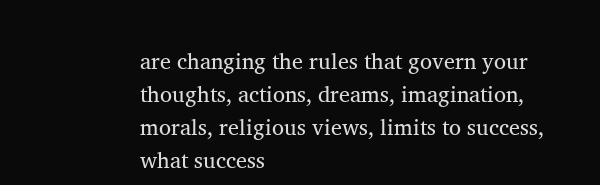are changing the rules that govern your thoughts, actions, dreams, imagination, morals, religious views, limits to success, what success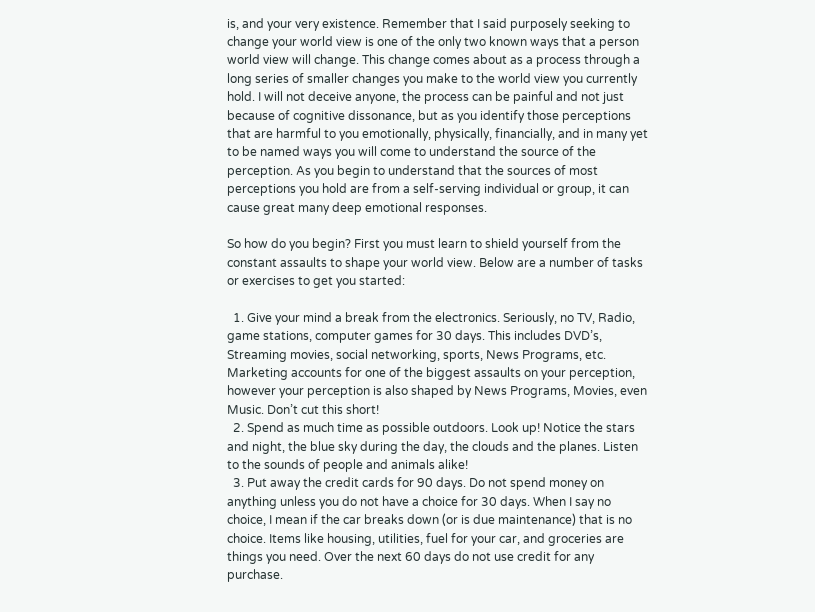is, and your very existence. Remember that I said purposely seeking to change your world view is one of the only two known ways that a person world view will change. This change comes about as a process through a long series of smaller changes you make to the world view you currently hold. I will not deceive anyone, the process can be painful and not just because of cognitive dissonance, but as you identify those perceptions that are harmful to you emotionally, physically, financially, and in many yet to be named ways you will come to understand the source of the perception. As you begin to understand that the sources of most perceptions you hold are from a self-serving individual or group, it can cause great many deep emotional responses.

So how do you begin? First you must learn to shield yourself from the constant assaults to shape your world view. Below are a number of tasks or exercises to get you started:

  1. Give your mind a break from the electronics. Seriously, no TV, Radio, game stations, computer games for 30 days. This includes DVD’s, Streaming movies, social networking, sports, News Programs, etc. Marketing accounts for one of the biggest assaults on your perception, however your perception is also shaped by News Programs, Movies, even Music. Don’t cut this short!
  2. Spend as much time as possible outdoors. Look up! Notice the stars and night, the blue sky during the day, the clouds and the planes. Listen to the sounds of people and animals alike!
  3. Put away the credit cards for 90 days. Do not spend money on anything unless you do not have a choice for 30 days. When I say no choice, I mean if the car breaks down (or is due maintenance) that is no choice. Items like housing, utilities, fuel for your car, and groceries are things you need. Over the next 60 days do not use credit for any purchase.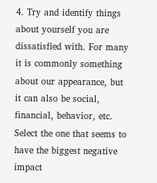4. Try and identify things about yourself you are dissatisfied with. For many it is commonly something about our appearance, but it can also be social, financial, behavior, etc. Select the one that seems to have the biggest negative impact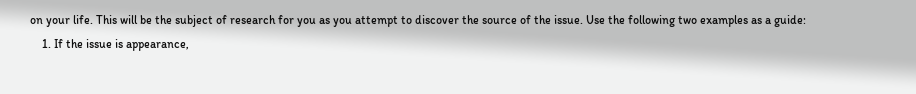on your life. This will be the subject of research for you as you attempt to discover the source of the issue. Use the following two examples as a guide:
    1. If the issue is appearance,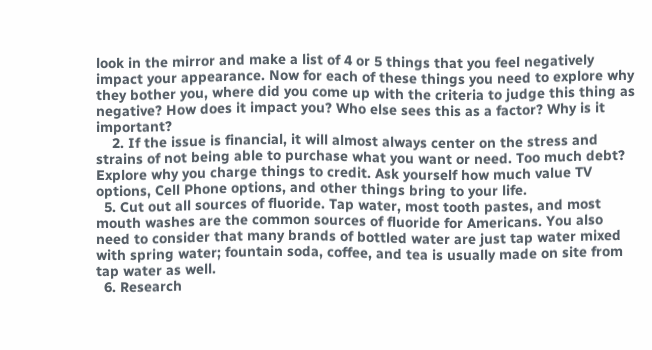look in the mirror and make a list of 4 or 5 things that you feel negatively impact your appearance. Now for each of these things you need to explore why they bother you, where did you come up with the criteria to judge this thing as negative? How does it impact you? Who else sees this as a factor? Why is it important?
    2. If the issue is financial, it will almost always center on the stress and strains of not being able to purchase what you want or need. Too much debt? Explore why you charge things to credit. Ask yourself how much value TV options, Cell Phone options, and other things bring to your life.
  5. Cut out all sources of fluoride. Tap water, most tooth pastes, and most mouth washes are the common sources of fluoride for Americans. You also need to consider that many brands of bottled water are just tap water mixed with spring water; fountain soda, coffee, and tea is usually made on site from tap water as well.
  6. Research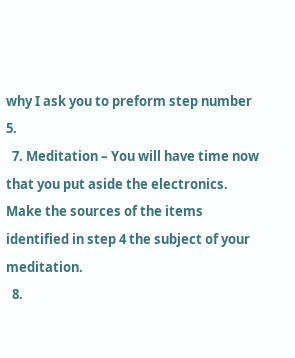why I ask you to preform step number 5.
  7. Meditation – You will have time now that you put aside the electronics. Make the sources of the items identified in step 4 the subject of your meditation.
  8.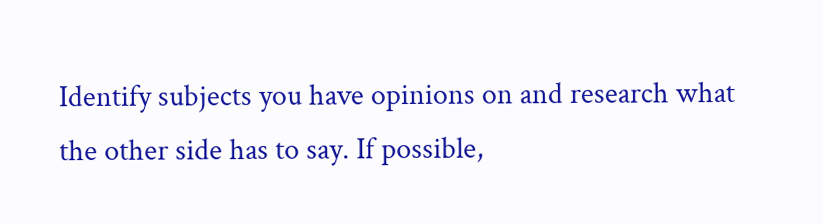Identify subjects you have opinions on and research what the other side has to say. If possible,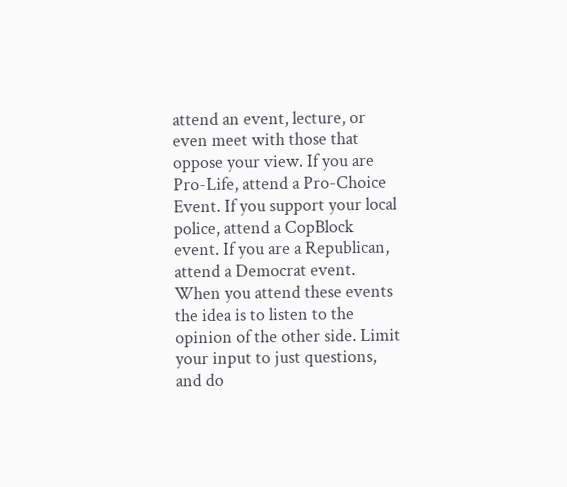attend an event, lecture, or even meet with those that oppose your view. If you are Pro-Life, attend a Pro-Choice Event. If you support your local police, attend a CopBlock event. If you are a Republican, attend a Democrat event. When you attend these events the idea is to listen to the opinion of the other side. Limit your input to just questions, and do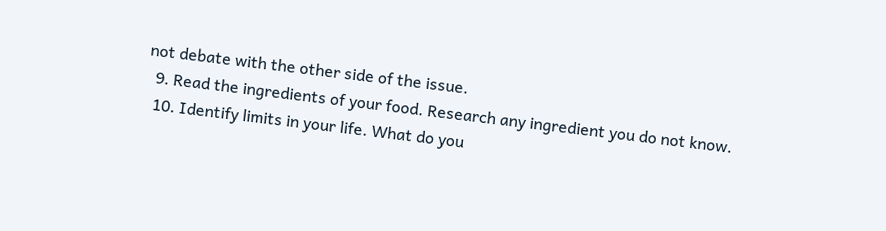not debate with the other side of the issue.
  9. Read the ingredients of your food. Research any ingredient you do not know.
  10. Identify limits in your life. What do you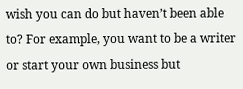wish you can do but haven’t been able to? For example, you want to be a writer or start your own business but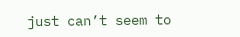just can’t seem to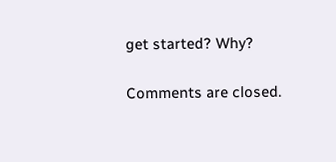get started? Why?

Comments are closed.